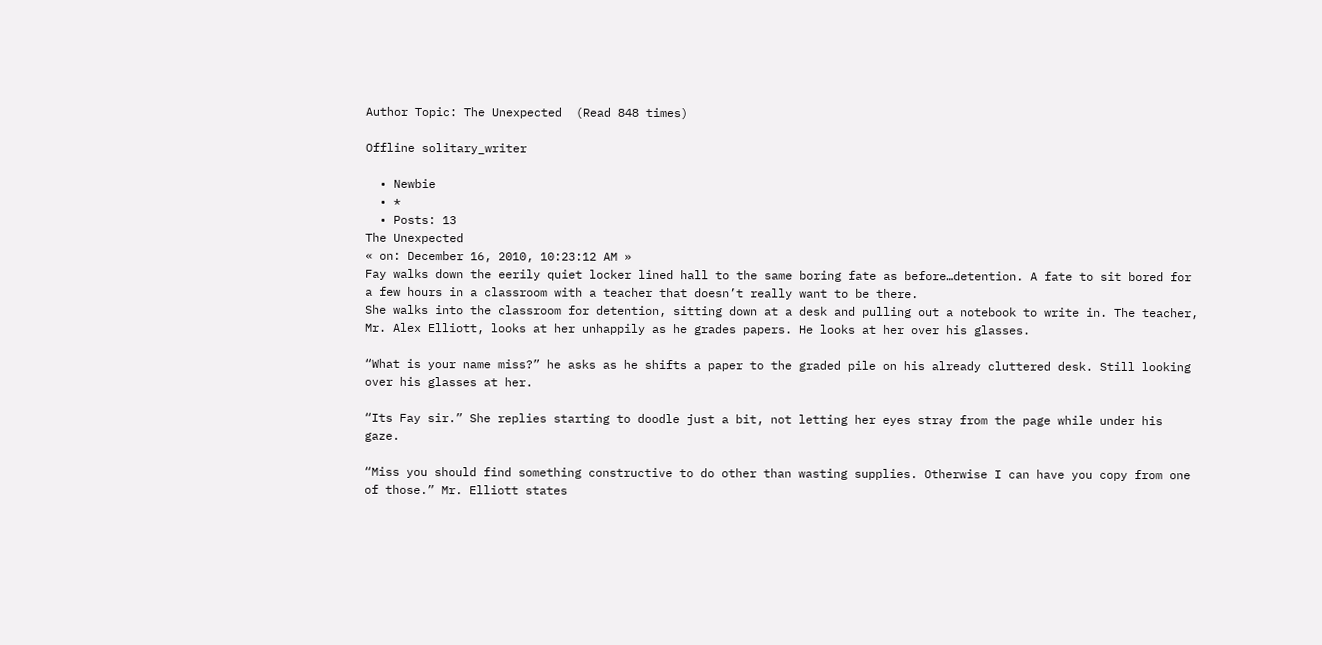Author Topic: The Unexpected  (Read 848 times)

Offline solitary_writer

  • Newbie
  • *
  • Posts: 13
The Unexpected
« on: December 16, 2010, 10:23:12 AM »
Fay walks down the eerily quiet locker lined hall to the same boring fate as before…detention. A fate to sit bored for a few hours in a classroom with a teacher that doesn’t really want to be there.
She walks into the classroom for detention, sitting down at a desk and pulling out a notebook to write in. The teacher, Mr. Alex Elliott, looks at her unhappily as he grades papers. He looks at her over his glasses.

“What is your name miss?” he asks as he shifts a paper to the graded pile on his already cluttered desk. Still looking over his glasses at her.

“Its Fay sir.” She replies starting to doodle just a bit, not letting her eyes stray from the page while under his gaze.

“Miss you should find something constructive to do other than wasting supplies. Otherwise I can have you copy from one of those.” Mr. Elliott states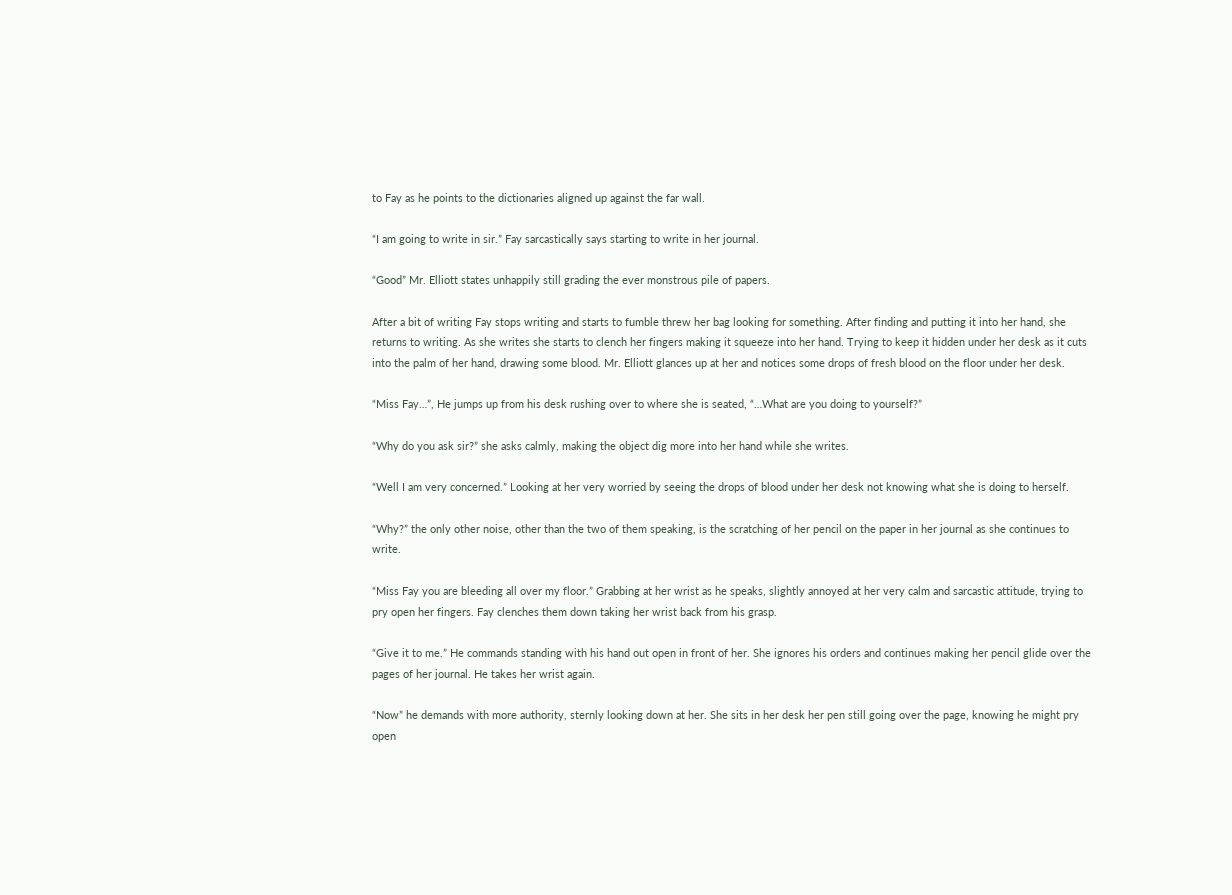to Fay as he points to the dictionaries aligned up against the far wall.

“I am going to write in sir.” Fay sarcastically says starting to write in her journal.

“Good” Mr. Elliott states unhappily still grading the ever monstrous pile of papers.

After a bit of writing Fay stops writing and starts to fumble threw her bag looking for something. After finding and putting it into her hand, she returns to writing. As she writes she starts to clench her fingers making it squeeze into her hand. Trying to keep it hidden under her desk as it cuts into the palm of her hand, drawing some blood. Mr. Elliott glances up at her and notices some drops of fresh blood on the floor under her desk.

“Miss Fay…”, He jumps up from his desk rushing over to where she is seated, “…What are you doing to yourself?”

“Why do you ask sir?” she asks calmly, making the object dig more into her hand while she writes.

“Well I am very concerned.” Looking at her very worried by seeing the drops of blood under her desk not knowing what she is doing to herself.

“Why?” the only other noise, other than the two of them speaking, is the scratching of her pencil on the paper in her journal as she continues to write.

“Miss Fay you are bleeding all over my floor.” Grabbing at her wrist as he speaks, slightly annoyed at her very calm and sarcastic attitude, trying to pry open her fingers. Fay clenches them down taking her wrist back from his grasp.

“Give it to me.” He commands standing with his hand out open in front of her. She ignores his orders and continues making her pencil glide over the pages of her journal. He takes her wrist again.

“Now” he demands with more authority, sternly looking down at her. She sits in her desk her pen still going over the page, knowing he might pry open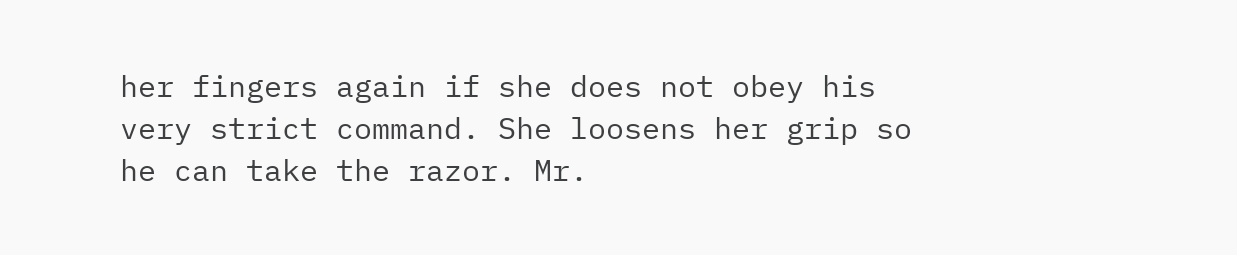her fingers again if she does not obey his very strict command. She loosens her grip so he can take the razor. Mr.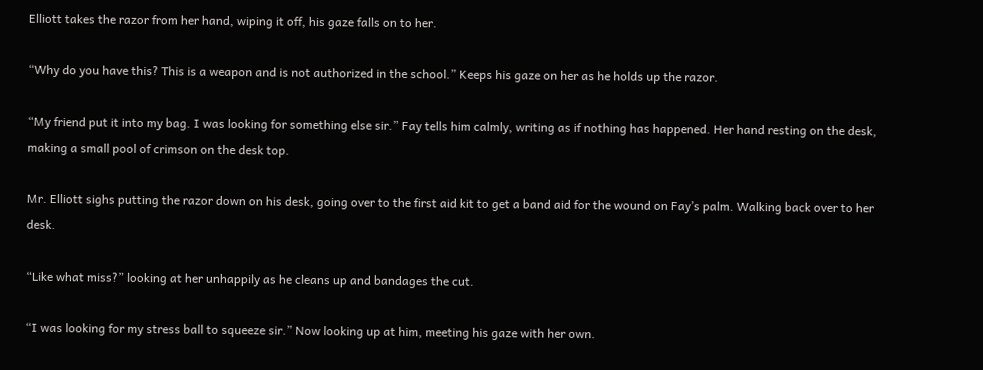Elliott takes the razor from her hand, wiping it off, his gaze falls on to her.

“Why do you have this? This is a weapon and is not authorized in the school.” Keeps his gaze on her as he holds up the razor.

“My friend put it into my bag. I was looking for something else sir.” Fay tells him calmly, writing as if nothing has happened. Her hand resting on the desk, making a small pool of crimson on the desk top.

Mr. Elliott sighs putting the razor down on his desk, going over to the first aid kit to get a band aid for the wound on Fay’s palm. Walking back over to her desk.

“Like what miss?” looking at her unhappily as he cleans up and bandages the cut.

“I was looking for my stress ball to squeeze sir.” Now looking up at him, meeting his gaze with her own.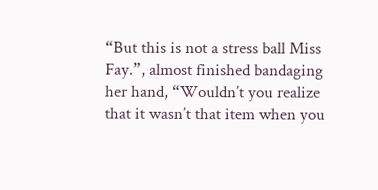“But this is not a stress ball Miss Fay.”, almost finished bandaging her hand, “Wouldn’t you realize that it wasn’t that item when you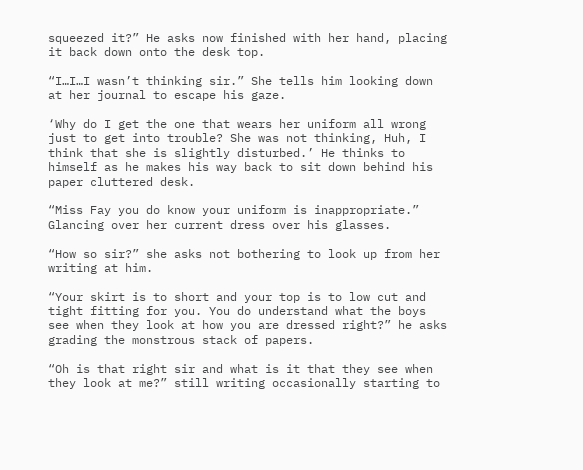squeezed it?” He asks now finished with her hand, placing it back down onto the desk top.

“I…I…I wasn’t thinking sir.” She tells him looking down at her journal to escape his gaze.

‘Why do I get the one that wears her uniform all wrong just to get into trouble? She was not thinking, Huh, I think that she is slightly disturbed.’ He thinks to himself as he makes his way back to sit down behind his paper cluttered desk.

“Miss Fay you do know your uniform is inappropriate.” Glancing over her current dress over his glasses.

“How so sir?” she asks not bothering to look up from her writing at him.

“Your skirt is to short and your top is to low cut and tight fitting for you. You do understand what the boys see when they look at how you are dressed right?” he asks grading the monstrous stack of papers.

“Oh is that right sir and what is it that they see when they look at me?” still writing occasionally starting to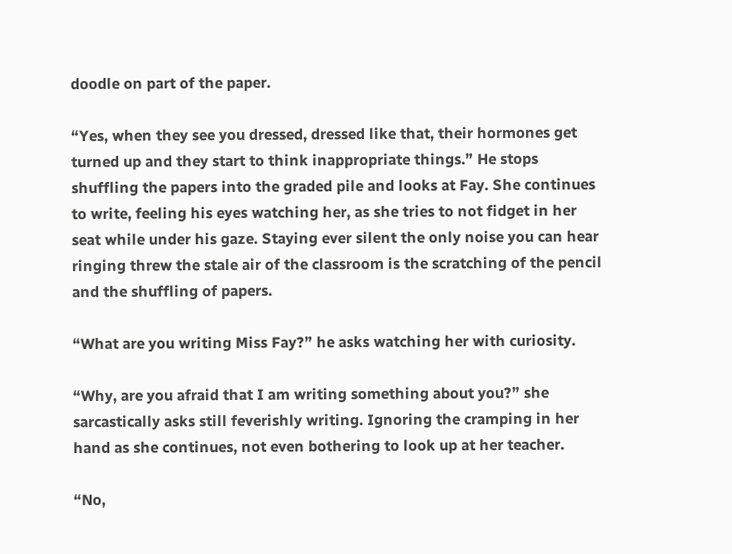doodle on part of the paper.

“Yes, when they see you dressed, dressed like that, their hormones get turned up and they start to think inappropriate things.” He stops shuffling the papers into the graded pile and looks at Fay. She continues to write, feeling his eyes watching her, as she tries to not fidget in her seat while under his gaze. Staying ever silent the only noise you can hear ringing threw the stale air of the classroom is the scratching of the pencil and the shuffling of papers.

“What are you writing Miss Fay?” he asks watching her with curiosity.

“Why, are you afraid that I am writing something about you?” she sarcastically asks still feverishly writing. Ignoring the cramping in her hand as she continues, not even bothering to look up at her teacher.

“No,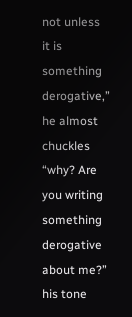not unless it is something derogative,” he almost chuckles “why? Are you writing something derogative about me?” his tone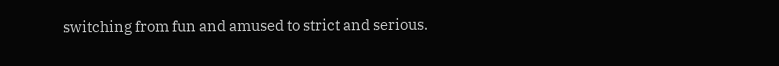switching from fun and amused to strict and serious.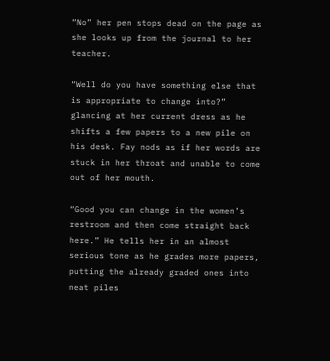“No” her pen stops dead on the page as she looks up from the journal to her teacher.

“Well do you have something else that is appropriate to change into?” glancing at her current dress as he shifts a few papers to a new pile on his desk. Fay nods as if her words are stuck in her throat and unable to come out of her mouth.

“Good you can change in the women’s restroom and then come straight back here.” He tells her in an almost serious tone as he grades more papers, putting the already graded ones into neat piles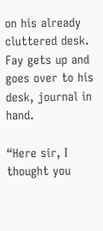on his already cluttered desk. Fay gets up and goes over to his desk, journal in hand.

“Here sir, I thought you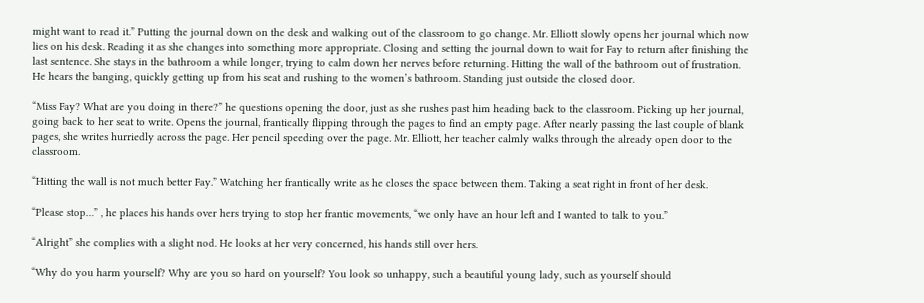might want to read it.” Putting the journal down on the desk and walking out of the classroom to go change. Mr. Elliott slowly opens her journal which now lies on his desk. Reading it as she changes into something more appropriate. Closing and setting the journal down to wait for Fay to return after finishing the last sentence. She stays in the bathroom a while longer, trying to calm down her nerves before returning. Hitting the wall of the bathroom out of frustration. He hears the banging, quickly getting up from his seat and rushing to the women’s bathroom. Standing just outside the closed door.

“Miss Fay? What are you doing in there?” he questions opening the door, just as she rushes past him heading back to the classroom. Picking up her journal, going back to her seat to write. Opens the journal, frantically flipping through the pages to find an empty page. After nearly passing the last couple of blank pages, she writes hurriedly across the page. Her pencil speeding over the page. Mr. Elliott, her teacher calmly walks through the already open door to the classroom.

“Hitting the wall is not much better Fay.” Watching her frantically write as he closes the space between them. Taking a seat right in front of her desk.

“Please stop…” , he places his hands over hers trying to stop her frantic movements, “we only have an hour left and I wanted to talk to you.”

“Alright” she complies with a slight nod. He looks at her very concerned, his hands still over hers.

“Why do you harm yourself? Why are you so hard on yourself? You look so unhappy, such a beautiful young lady, such as yourself should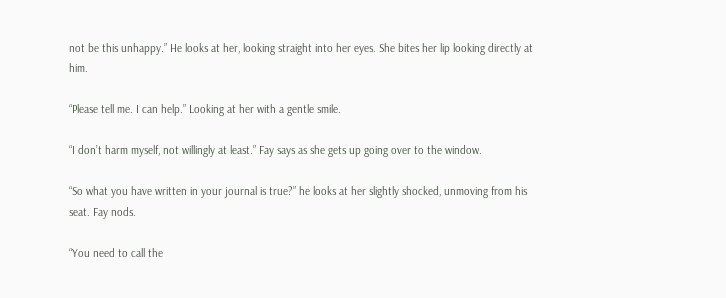not be this unhappy.” He looks at her, looking straight into her eyes. She bites her lip looking directly at him.

“Please tell me. I can help.” Looking at her with a gentle smile.

“I don’t harm myself, not willingly at least.” Fay says as she gets up going over to the window.

“So what you have written in your journal is true?” he looks at her slightly shocked, unmoving from his seat. Fay nods.

“You need to call the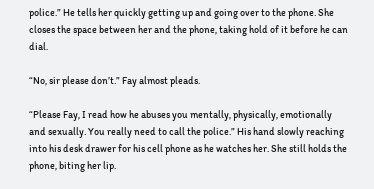police.” He tells her quickly getting up and going over to the phone. She closes the space between her and the phone, taking hold of it before he can dial.

“No, sir please don’t.” Fay almost pleads.

“Please Fay, I read how he abuses you mentally, physically, emotionally and sexually. You really need to call the police.” His hand slowly reaching into his desk drawer for his cell phone as he watches her. She still holds the phone, biting her lip.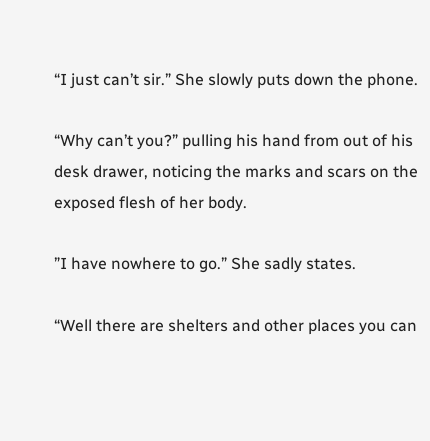“I just can’t sir.” She slowly puts down the phone.

“Why can’t you?” pulling his hand from out of his desk drawer, noticing the marks and scars on the exposed flesh of her body.

”I have nowhere to go.” She sadly states.

“Well there are shelters and other places you can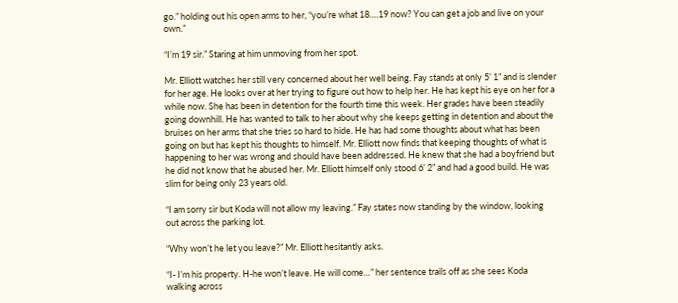go.” holding out his open arms to her, “you’re what 18….19 now? You can get a job and live on your own.”

“I’m 19 sir.” Staring at him unmoving from her spot.

Mr. Elliott watches her still very concerned about her well being. Fay stands at only 5’ 1” and is slender for her age. He looks over at her trying to figure out how to help her. He has kept his eye on her for a while now. She has been in detention for the fourth time this week. Her grades have been steadily going downhill. He has wanted to talk to her about why she keeps getting in detention and about the bruises on her arms that she tries so hard to hide. He has had some thoughts about what has been going on but has kept his thoughts to himself. Mr. Elliott now finds that keeping thoughts of what is happening to her was wrong and should have been addressed. He knew that she had a boyfriend but he did not know that he abused her. Mr. Elliott himself only stood 6’ 2” and had a good build. He was slim for being only 23 years old.

“I am sorry sir but Koda will not allow my leaving.” Fay states now standing by the window, looking out across the parking lot.

“Why won’t he let you leave?” Mr. Elliott hesitantly asks.

“I- I’m his property. H-he won’t leave. He will come…” her sentence trails off as she sees Koda walking across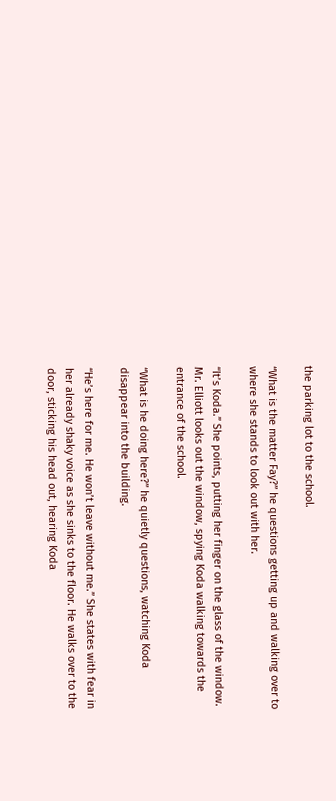the parking lot to the school.

“What is the matter Fay?” he questions getting up and walking over to where she stands to look out with her.

“It’s Koda.” She points, putting her finger on the glass of the window.
Mr. Elliott looks out the window, spying Koda walking towards the entrance of the school.

“What is he doing here?” he quietly questions, watching Koda disappear into the building.

“He’s here for me. He won’t leave without me.” She states with fear in her already shaky voice as she sinks to the floor. He walks over to the door, sticking his head out, hearing Koda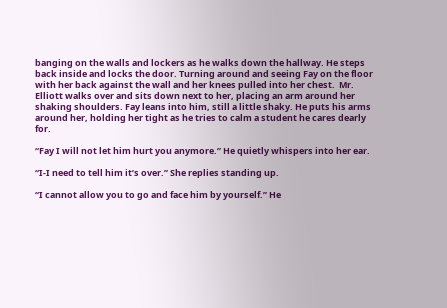banging on the walls and lockers as he walks down the hallway. He steps back inside and locks the door. Turning around and seeing Fay on the floor with her back against the wall and her knees pulled into her chest.  Mr. Elliott walks over and sits down next to her, placing an arm around her shaking shoulders. Fay leans into him, still a little shaky. He puts his arms around her, holding her tight as he tries to calm a student he cares dearly for.

“Fay I will not let him hurt you anymore.” He quietly whispers into her ear.

“I-I need to tell him it’s over.” She replies standing up.

“I cannot allow you to go and face him by yourself.” He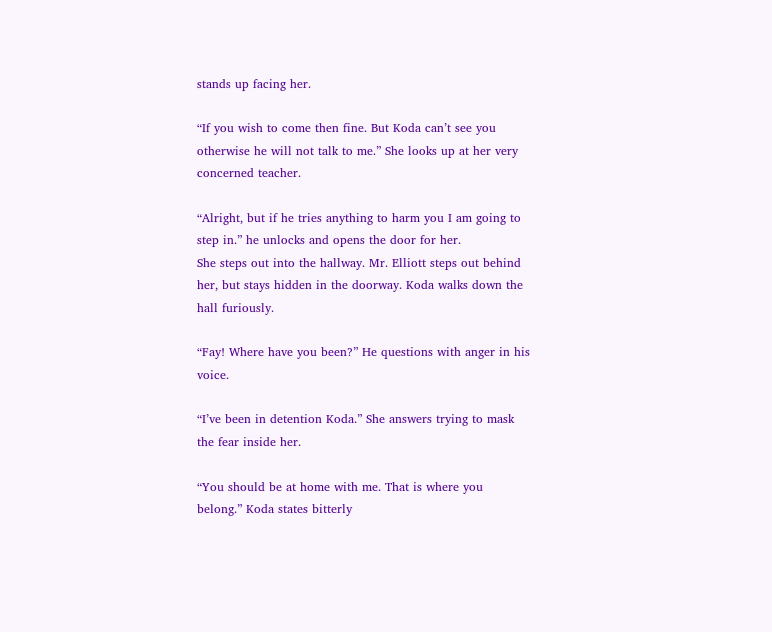stands up facing her.

“If you wish to come then fine. But Koda can’t see you otherwise he will not talk to me.” She looks up at her very concerned teacher.

“Alright, but if he tries anything to harm you I am going to step in.” he unlocks and opens the door for her.
She steps out into the hallway. Mr. Elliott steps out behind her, but stays hidden in the doorway. Koda walks down the hall furiously.

“Fay! Where have you been?” He questions with anger in his voice.

“I’ve been in detention Koda.” She answers trying to mask the fear inside her.

“You should be at home with me. That is where you belong.” Koda states bitterly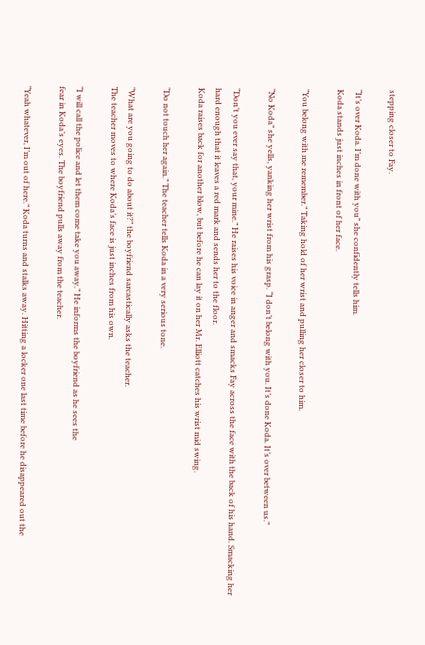stepping closer to Fay.

“It’s over Koda. I’m done with you” she confidently tells him.
Koda stands just inches in front of her face.

“You belong with me remember.” Taking hold of her wrist and pulling her closer to him.

“No Koda” she yells, yanking her wrist from his grasp. “I don’t belong with you. It’s done Koda. It’s over between us.”

“Don’t you ever say that, your mine.” He raises his voice in anger and smacks Fay across the face with the back of his hand. Smacking her hard enough that it leaves a red mark and sends her to the floor.
Koda raises back for another blow, but before he can lay it on her Mr. Elliott catches his wrist mid swing.

“Do not touch her again.” The teacher tells Koda in a very serious tone.

“What are you going to do about it?” the boyfriend sarcastically asks the teacher.
The teacher moves to where Koda’s face is just inches from his own.

“I will call the police and let them come take you away.” He informs the boyfriend as he sees the
fear in Koda’s eyes. The boyfriend pulls away from the teacher.

“Yeah whatever, I’m out of here.” Koda turns and stalks away. Hitting a locker one last time before he disappeared out the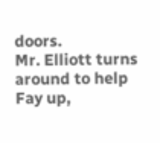doors.
Mr. Elliott turns around to help Fay up,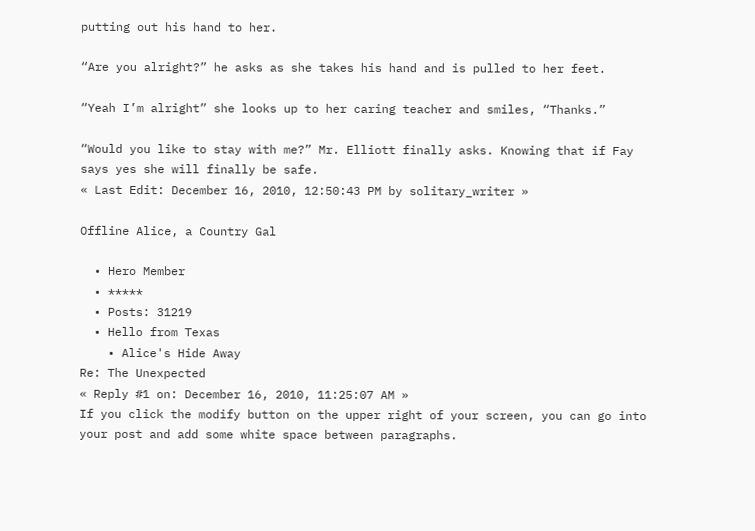putting out his hand to her.

“Are you alright?” he asks as she takes his hand and is pulled to her feet.

“Yeah I’m alright” she looks up to her caring teacher and smiles, “Thanks.”

“Would you like to stay with me?” Mr. Elliott finally asks. Knowing that if Fay says yes she will finally be safe.
« Last Edit: December 16, 2010, 12:50:43 PM by solitary_writer »

Offline Alice, a Country Gal

  • Hero Member
  • *****
  • Posts: 31219
  • Hello from Texas
    • Alice's Hide Away
Re: The Unexpected
« Reply #1 on: December 16, 2010, 11:25:07 AM »
If you click the modify button on the upper right of your screen, you can go into your post and add some white space between paragraphs.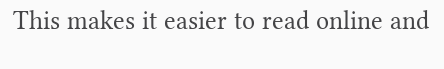This makes it easier to read online and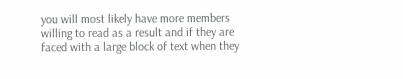you will most likely have more members willing to read as a result and if they are faced with a large block of text when they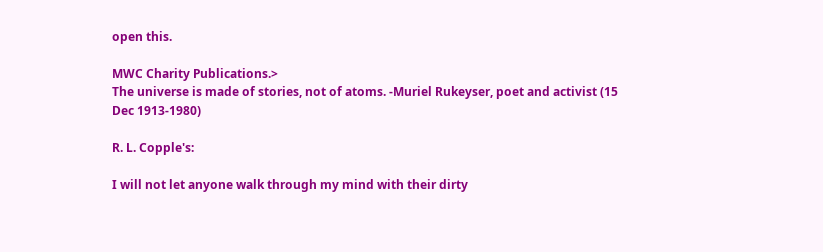open this.

MWC Charity Publications.>
The universe is made of stories, not of atoms. -Muriel Rukeyser, poet and activist (15 Dec 1913-1980)

R. L. Copple's:

I will not let anyone walk through my mind with their dirty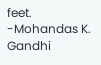feet.
-Mohandas K. Gandhi